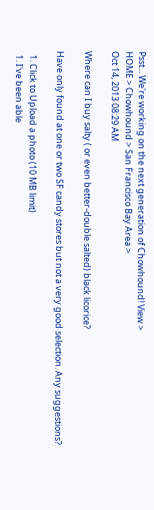Psst... We're working on the next generation of Chowhound! View >
HOME > Chowhound > San Francisco Bay Area >
Oct 14, 2013 08:29 AM

Where can I buy salty ( or even better-double salted) black licorice?

Have only found at one or two SF candy stores but not a very good selection. Any suggestions?

  1. Click to Upload a photo (10 MB limit)
  1. I've been able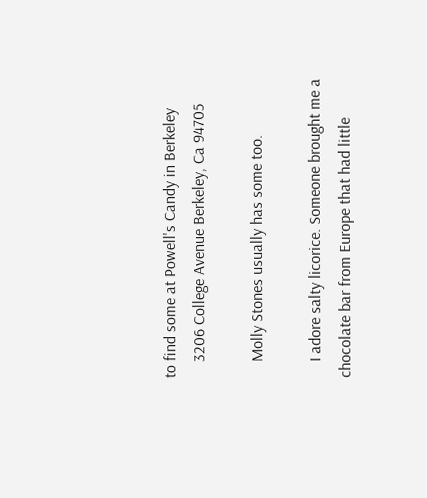to find some at Powell's Candy in Berkeley
    3206 College Avenue Berkeley, Ca 94705

    Molly Stones usually has some too.

    I adore salty licorice. Someone brought me a chocolate bar from Europe that had little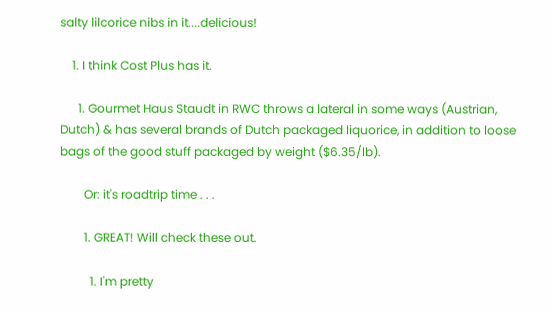salty lilcorice nibs in it....delicious!

    1. I think Cost Plus has it.

      1. Gourmet Haus Staudt in RWC throws a lateral in some ways (Austrian, Dutch) & has several brands of Dutch packaged liquorice, in addition to loose bags of the good stuff packaged by weight ($6.35/lb).

        Or: it's roadtrip time . . .

        1. GREAT! Will check these out.

          1. I'm pretty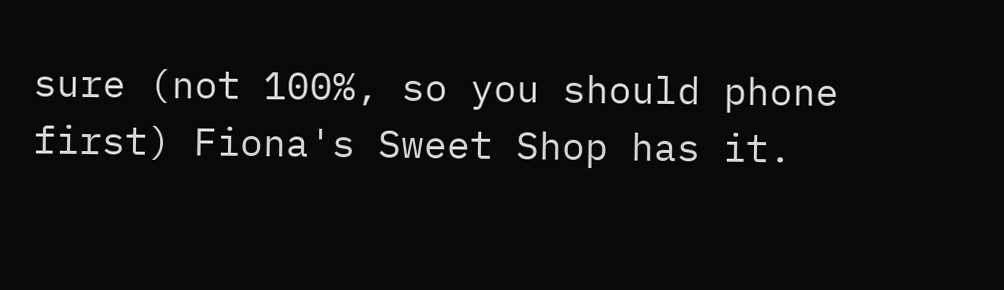sure (not 100%, so you should phone first) Fiona's Sweet Shop has it.